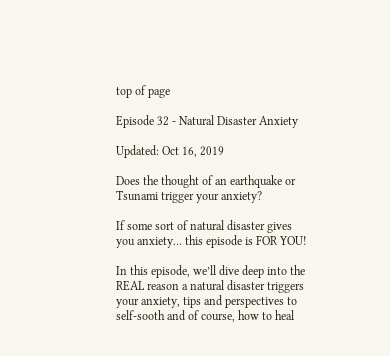top of page

Episode 32 - Natural Disaster Anxiety

Updated: Oct 16, 2019

Does the thought of an earthquake or Tsunami trigger your anxiety?

If some sort of natural disaster gives you anxiety… this episode is FOR YOU!

In this episode, we’ll dive deep into the REAL reason a natural disaster triggers your anxiety, tips and perspectives to self-sooth and of course, how to heal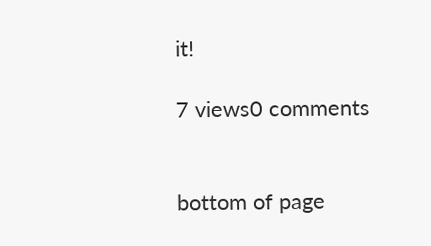it!

7 views0 comments


bottom of page